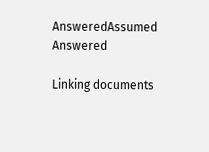AnsweredAssumed Answered

Linking documents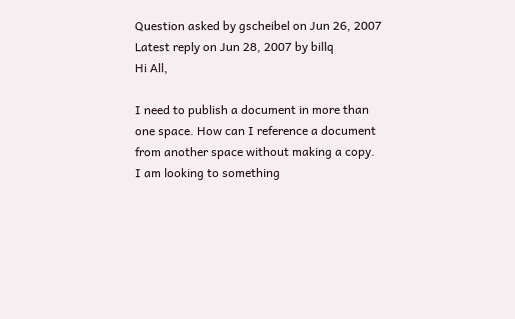Question asked by gscheibel on Jun 26, 2007
Latest reply on Jun 28, 2007 by billq
Hi All,

I need to publish a document in more than one space. How can I reference a document from another space without making a copy.
I am looking to something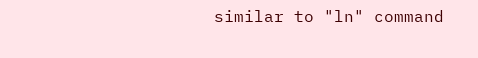similar to "ln" command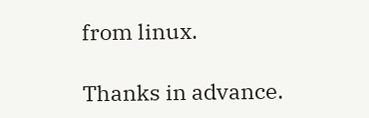from linux.

Thanks in advance.